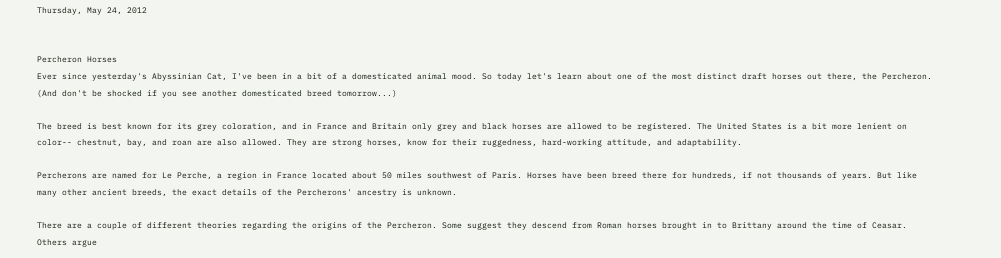Thursday, May 24, 2012


Percheron Horses
Ever since yesterday's Abyssinian Cat, I've been in a bit of a domesticated animal mood. So today let's learn about one of the most distinct draft horses out there, the Percheron. (And don't be shocked if you see another domesticated breed tomorrow...)

The breed is best known for its grey coloration, and in France and Britain only grey and black horses are allowed to be registered. The United States is a bit more lenient on color-- chestnut, bay, and roan are also allowed. They are strong horses, know for their ruggedness, hard-working attitude, and adaptability.

Percherons are named for Le Perche, a region in France located about 50 miles southwest of Paris. Horses have been breed there for hundreds, if not thousands of years. But like many other ancient breeds, the exact details of the Percherons' ancestry is unknown.

There are a couple of different theories regarding the origins of the Percheron. Some suggest they descend from Roman horses brought in to Brittany around the time of Ceasar. Others argue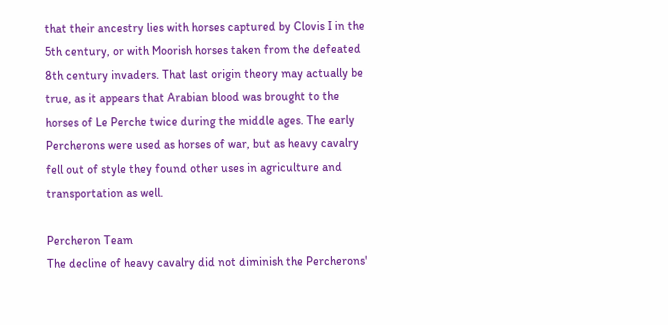that their ancestry lies with horses captured by Clovis I in the 5th century, or with Moorish horses taken from the defeated 8th century invaders. That last origin theory may actually be true, as it appears that Arabian blood was brought to the horses of Le Perche twice during the middle ages. The early Percherons were used as horses of war, but as heavy cavalry fell out of style they found other uses in agriculture and transportation as well.

Percheron Team
The decline of heavy cavalry did not diminish the Percherons'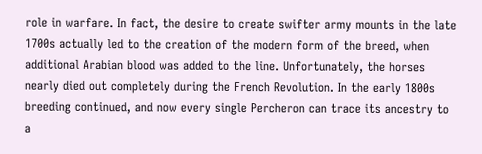role in warfare. In fact, the desire to create swifter army mounts in the late 1700s actually led to the creation of the modern form of the breed, when additional Arabian blood was added to the line. Unfortunately, the horses nearly died out completely during the French Revolution. In the early 1800s breeding continued, and now every single Percheron can trace its ancestry to a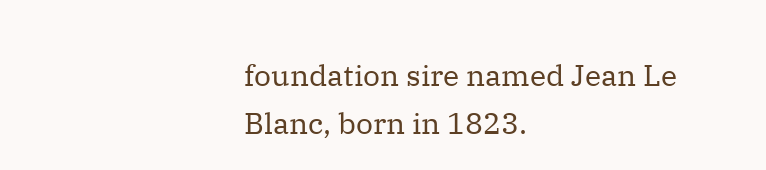foundation sire named Jean Le Blanc, born in 1823.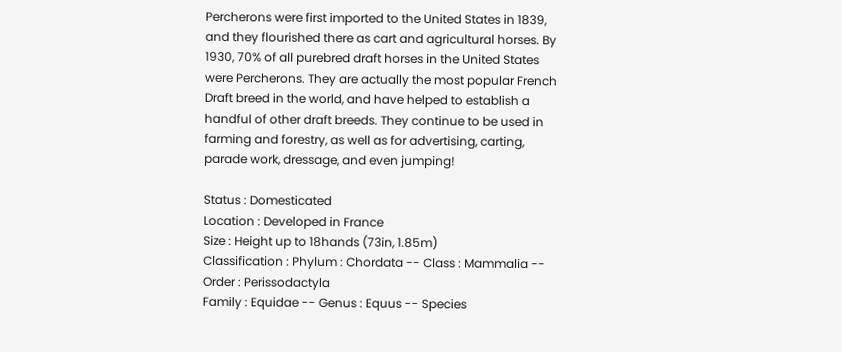Percherons were first imported to the United States in 1839, and they flourished there as cart and agricultural horses. By 1930, 70% of all purebred draft horses in the United States were Percherons. They are actually the most popular French Draft breed in the world, and have helped to establish a handful of other draft breeds. They continue to be used in farming and forestry, as well as for advertising, carting,  parade work, dressage, and even jumping!

Status : Domesticated
Location : Developed in France
Size : Height up to 18hands (73in, 1.85m)
Classification : Phylum : Chordata -- Class : Mammalia -- Order : Perissodactyla
Family : Equidae -- Genus : Equus -- Species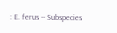: E. ferus -- Subspecies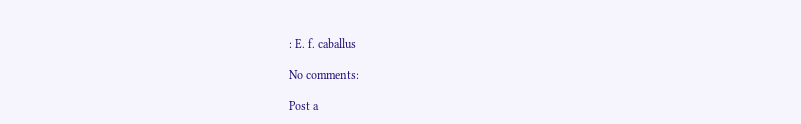: E. f. caballus

No comments:

Post a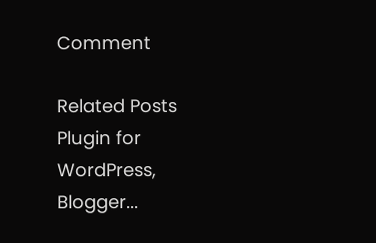Comment

Related Posts Plugin for WordPress, Blogger...